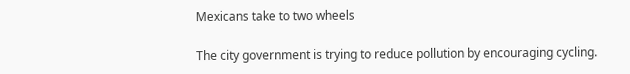Mexicans take to two wheels

The city government is trying to reduce pollution by encouraging cycling.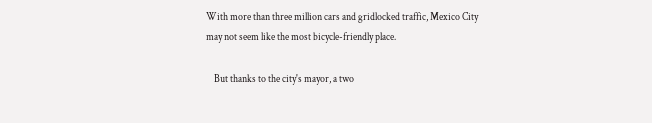With more than three million cars and gridlocked traffic, Mexico City may not seem like the most bicycle-friendly place.

    But thanks to the city's mayor, a two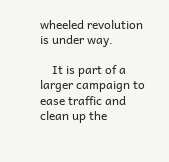wheeled revolution is under way.

    It is part of a larger campaign to ease traffic and clean up the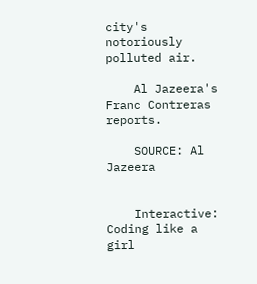city's notoriously polluted air.

    Al Jazeera's Franc Contreras reports.

    SOURCE: Al Jazeera


    Interactive: Coding like a girl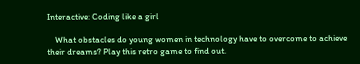Interactive: Coding like a girl

    What obstacles do young women in technology have to overcome to achieve their dreams? Play this retro game to find out.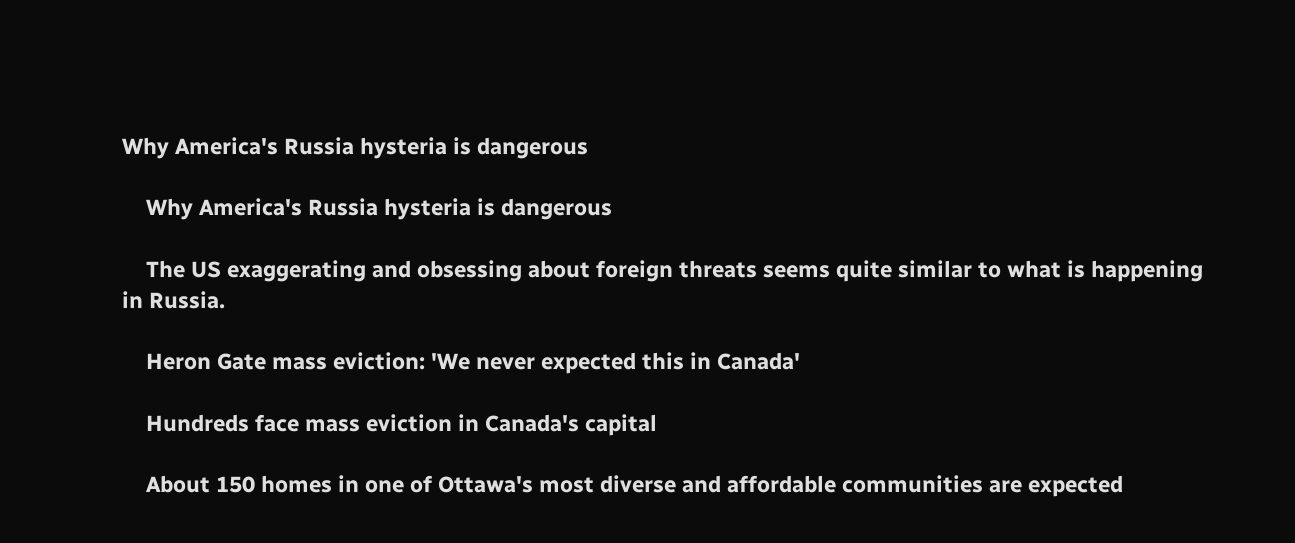Why America's Russia hysteria is dangerous

    Why America's Russia hysteria is dangerous

    The US exaggerating and obsessing about foreign threats seems quite similar to what is happening in Russia.

    Heron Gate mass eviction: 'We never expected this in Canada'

    Hundreds face mass eviction in Canada's capital

    About 150 homes in one of Ottawa's most diverse and affordable communities are expected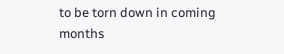to be torn down in coming months